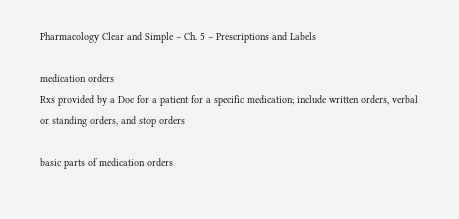Pharmacology Clear and Simple – Ch. 5 – Prescriptions and Labels

medication orders
Rxs provided by a Doc for a patient for a specific medication; include written orders, verbal or standing orders, and stop orders

basic parts of medication orders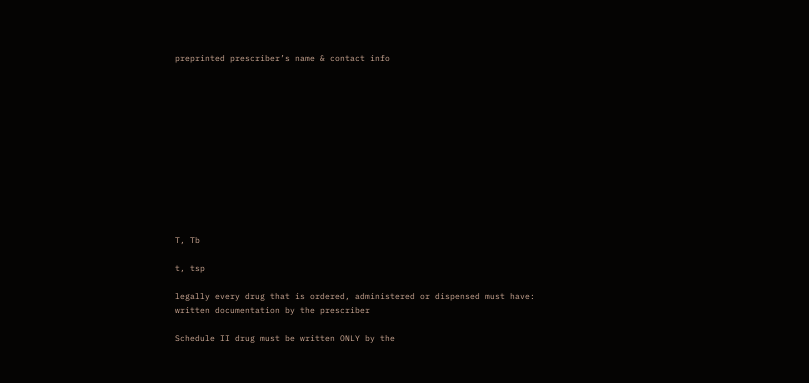preprinted prescriber’s name & contact info












T, Tb

t, tsp

legally every drug that is ordered, administered or dispensed must have:
written documentation by the prescriber

Schedule II drug must be written ONLY by the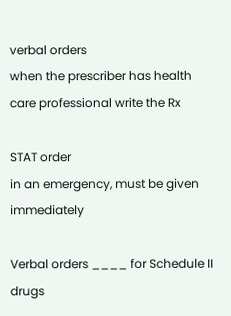verbal orders
when the prescriber has health care professional write the Rx

STAT order
in an emergency, must be given immediately

Verbal orders ____ for Schedule II drugs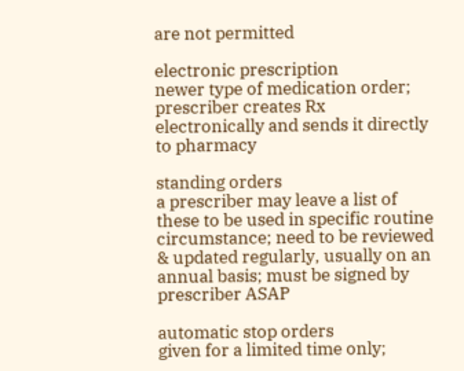are not permitted

electronic prescription
newer type of medication order; prescriber creates Rx electronically and sends it directly to pharmacy

standing orders
a prescriber may leave a list of these to be used in specific routine circumstance; need to be reviewed & updated regularly, usually on an annual basis; must be signed by prescriber ASAP

automatic stop orders
given for a limited time only;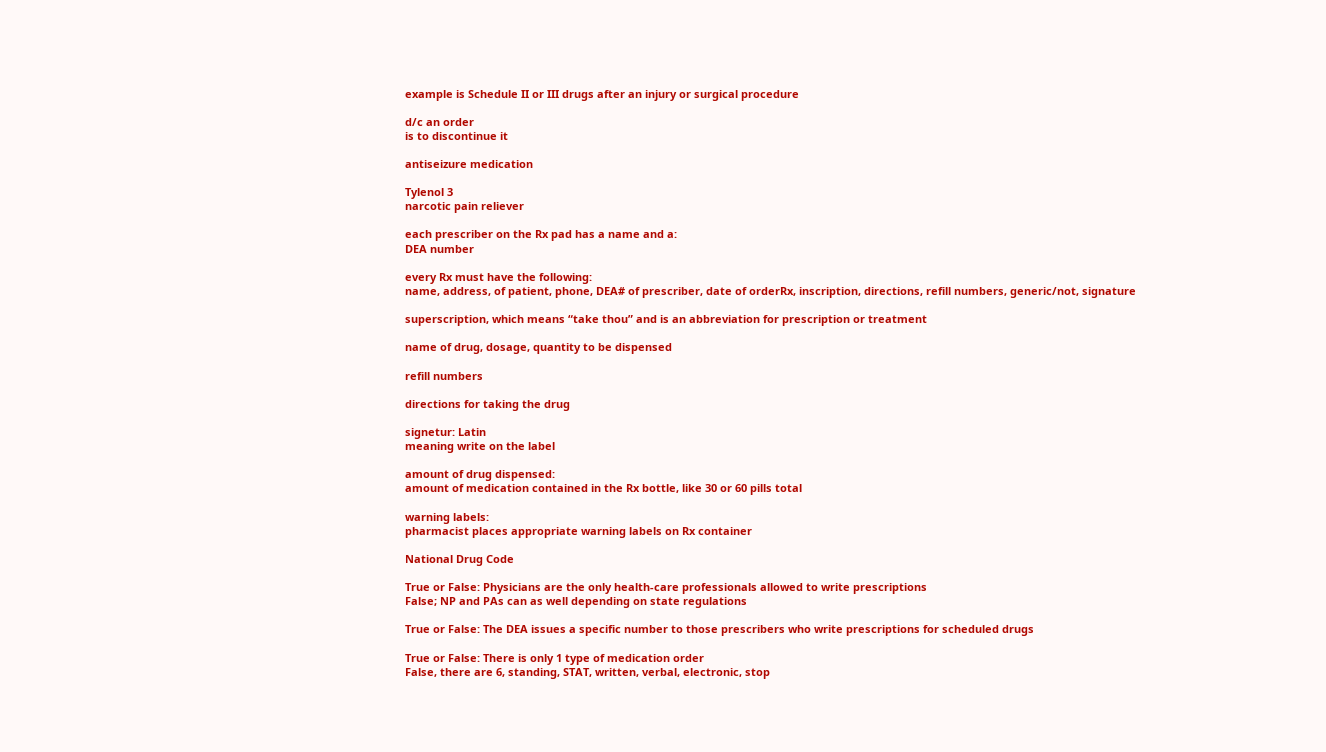example is Schedule II or III drugs after an injury or surgical procedure

d/c an order
is to discontinue it

antiseizure medication

Tylenol 3
narcotic pain reliever

each prescriber on the Rx pad has a name and a:
DEA number

every Rx must have the following:
name, address, of patient, phone, DEA# of prescriber, date of orderRx, inscription, directions, refill numbers, generic/not, signature

superscription, which means “take thou” and is an abbreviation for prescription or treatment

name of drug, dosage, quantity to be dispensed

refill numbers

directions for taking the drug

signetur: Latin
meaning write on the label

amount of drug dispensed:
amount of medication contained in the Rx bottle, like 30 or 60 pills total

warning labels:
pharmacist places appropriate warning labels on Rx container

National Drug Code

True or False: Physicians are the only health-care professionals allowed to write prescriptions
False; NP and PAs can as well depending on state regulations

True or False: The DEA issues a specific number to those prescribers who write prescriptions for scheduled drugs

True or False: There is only 1 type of medication order
False, there are 6, standing, STAT, written, verbal, electronic, stop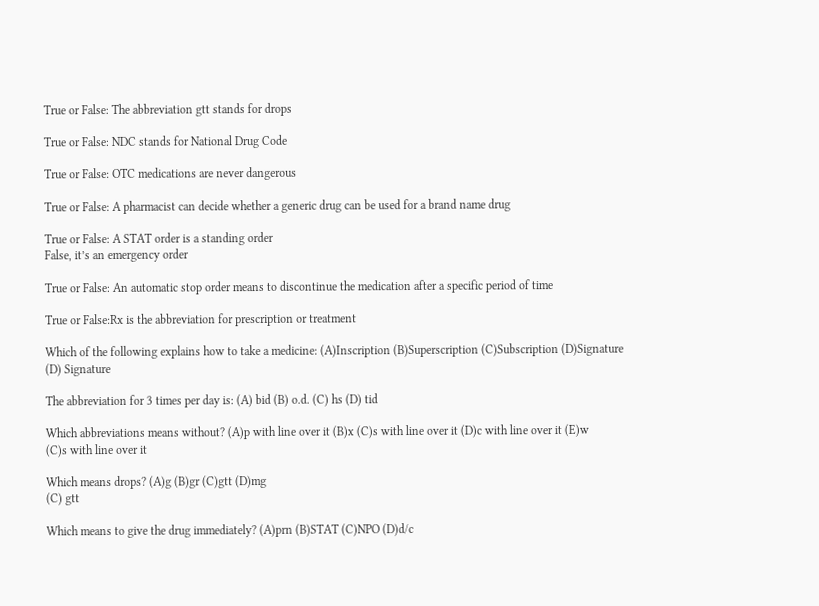True or False: The abbreviation gtt stands for drops

True or False: NDC stands for National Drug Code

True or False: OTC medications are never dangerous

True or False: A pharmacist can decide whether a generic drug can be used for a brand name drug

True or False: A STAT order is a standing order
False, it’s an emergency order

True or False: An automatic stop order means to discontinue the medication after a specific period of time

True or False:Rx is the abbreviation for prescription or treatment

Which of the following explains how to take a medicine: (A)Inscription (B)Superscription (C)Subscription (D)Signature
(D) Signature

The abbreviation for 3 times per day is: (A) bid (B) o.d. (C) hs (D) tid

Which abbreviations means without? (A)p with line over it (B)x (C)s with line over it (D)c with line over it (E)w
(C)s with line over it

Which means drops? (A)g (B)gr (C)gtt (D)mg
(C) gtt

Which means to give the drug immediately? (A)prn (B)STAT (C)NPO (D)d/c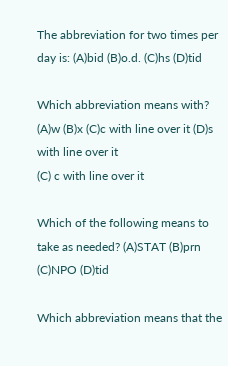The abbreviation for two times per day is: (A)bid (B)o.d. (C)hs (D)tid

Which abbreviation means with? (A)w (B)x (C)c with line over it (D)s with line over it
(C) c with line over it

Which of the following means to take as needed? (A)STAT (B)prn (C)NPO (D)tid

Which abbreviation means that the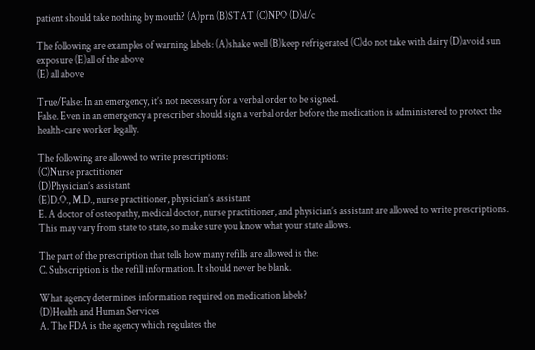patient should take nothing by mouth? (A)prn (B)STAT (C)NPO (D)d/c

The following are examples of warning labels: (A)shake well (B)keep refrigerated (C)do not take with dairy (D)avoid sun exposure (E)all of the above
(E) all above

True/False: In an emergency, it’s not necessary for a verbal order to be signed.
False. Even in an emergency a prescriber should sign a verbal order before the medication is administered to protect the health-care worker legally.

The following are allowed to write prescriptions:
(C)Nurse practitioner
(D)Physician’s assistant
(E)D.O., M.D., nurse practitioner, physician’s assistant
E. A doctor of osteopathy, medical doctor, nurse practitioner, and physician’s assistant are allowed to write prescriptions. This may vary from state to state, so make sure you know what your state allows.

The part of the prescription that tells how many refills are allowed is the:
C. Subscription is the refill information. It should never be blank.

What agency determines information required on medication labels?
(D)Health and Human Services
A. The FDA is the agency which regulates the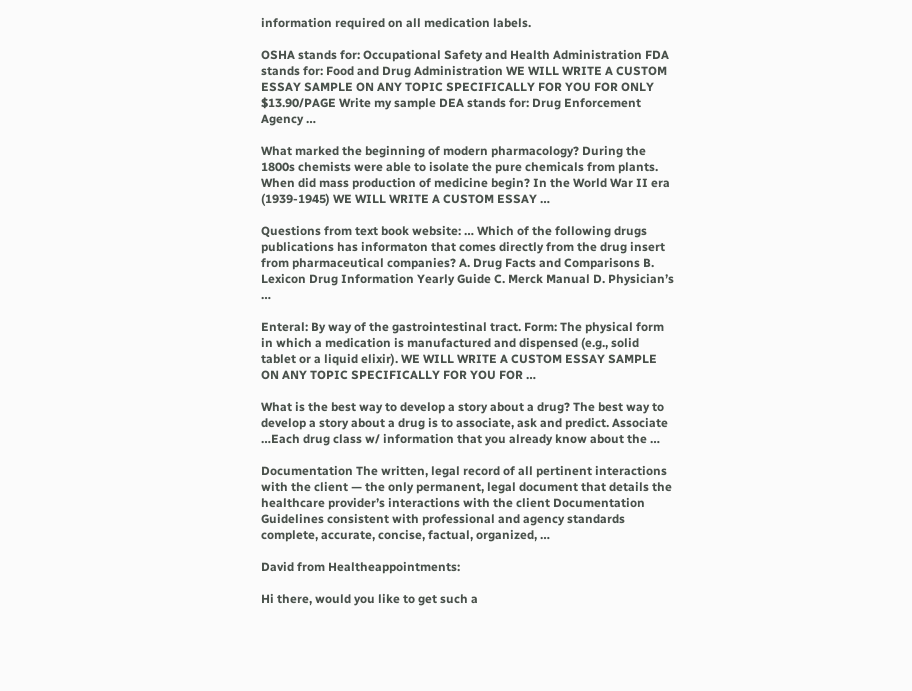information required on all medication labels.

OSHA stands for: Occupational Safety and Health Administration FDA stands for: Food and Drug Administration WE WILL WRITE A CUSTOM ESSAY SAMPLE ON ANY TOPIC SPECIFICALLY FOR YOU FOR ONLY $13.90/PAGE Write my sample DEA stands for: Drug Enforcement Agency …

What marked the beginning of modern pharmacology? During the 1800s chemists were able to isolate the pure chemicals from plants. When did mass production of medicine begin? In the World War II era (1939-1945) WE WILL WRITE A CUSTOM ESSAY …

Questions from text book website: … Which of the following drugs publications has informaton that comes directly from the drug insert from pharmaceutical companies? A. Drug Facts and Comparisons B. Lexicon Drug Information Yearly Guide C. Merck Manual D. Physician’s …

Enteral: By way of the gastrointestinal tract. Form: The physical form in which a medication is manufactured and dispensed (e.g., solid tablet or a liquid elixir). WE WILL WRITE A CUSTOM ESSAY SAMPLE ON ANY TOPIC SPECIFICALLY FOR YOU FOR …

What is the best way to develop a story about a drug? The best way to develop a story about a drug is to associate, ask and predict. Associate …Each drug class w/ information that you already know about the …

Documentation The written, legal record of all pertinent interactions with the client — the only permanent, legal document that details the healthcare provider’s interactions with the client Documentation Guidelines consistent with professional and agency standards complete, accurate, concise, factual, organized, …

David from Healtheappointments:

Hi there, would you like to get such a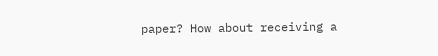paper? How about receiving a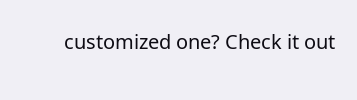customized one? Check it out